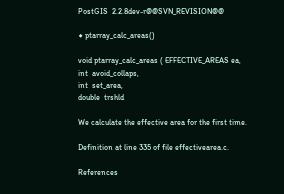PostGIS  2.2.8dev-r@@SVN_REVISION@@

◆ ptarray_calc_areas()

void ptarray_calc_areas ( EFFECTIVE_AREAS ea,
int  avoid_collaps,
int  set_area,
double  trshld

We calculate the effective area for the first time.

Definition at line 335 of file effectivearea.c.

References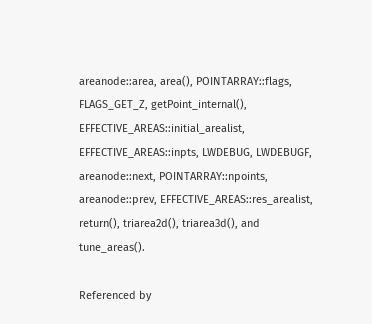areanode::area, area(), POINTARRAY::flags, FLAGS_GET_Z, getPoint_internal(), EFFECTIVE_AREAS::initial_arealist, EFFECTIVE_AREAS::inpts, LWDEBUG, LWDEBUGF, areanode::next, POINTARRAY::npoints, areanode::prev, EFFECTIVE_AREAS::res_arealist, return(), triarea2d(), triarea3d(), and tune_areas().

Referenced by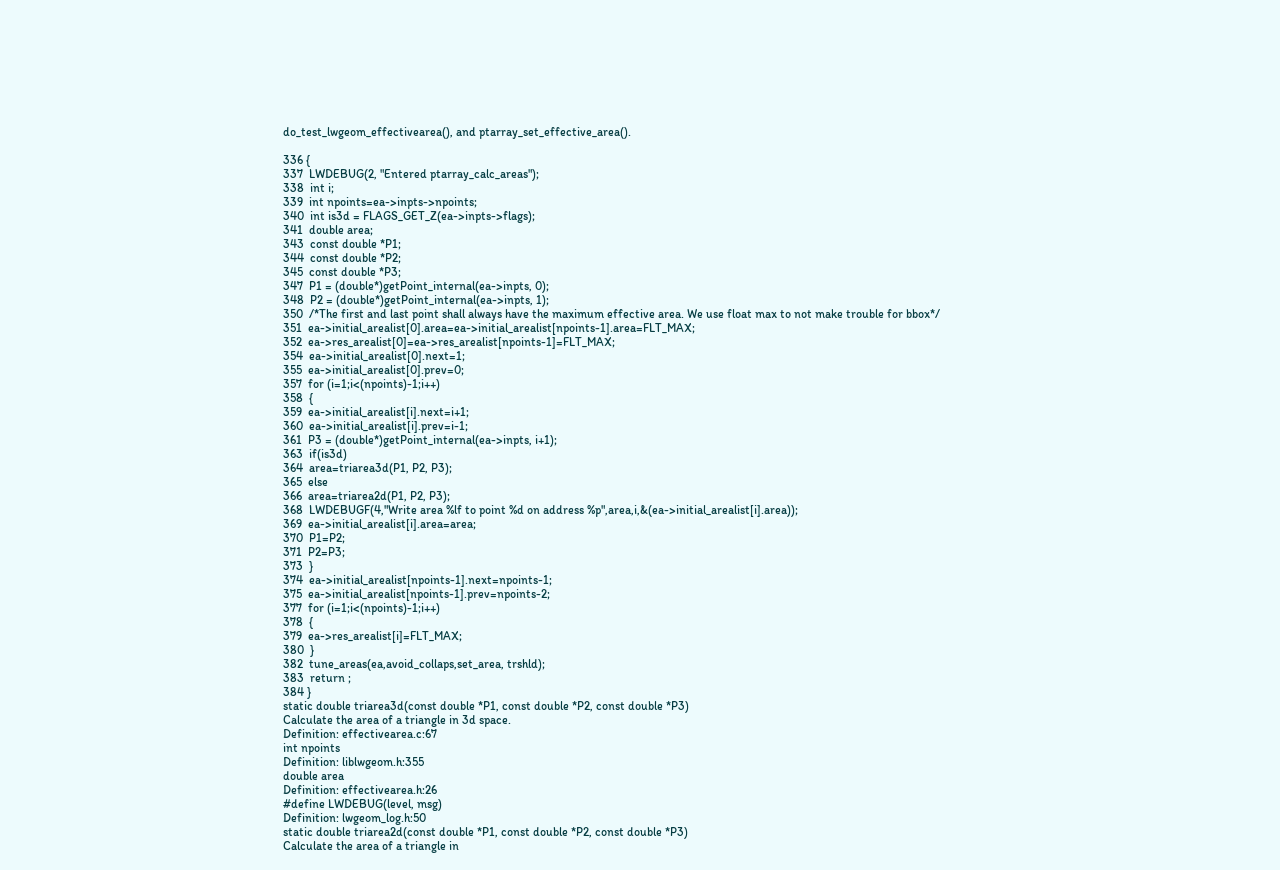do_test_lwgeom_effectivearea(), and ptarray_set_effective_area().

336 {
337  LWDEBUG(2, "Entered ptarray_calc_areas");
338  int i;
339  int npoints=ea->inpts->npoints;
340  int is3d = FLAGS_GET_Z(ea->inpts->flags);
341  double area;
343  const double *P1;
344  const double *P2;
345  const double *P3;
347  P1 = (double*)getPoint_internal(ea->inpts, 0);
348  P2 = (double*)getPoint_internal(ea->inpts, 1);
350  /*The first and last point shall always have the maximum effective area. We use float max to not make trouble for bbox*/
351  ea->initial_arealist[0].area=ea->initial_arealist[npoints-1].area=FLT_MAX;
352  ea->res_arealist[0]=ea->res_arealist[npoints-1]=FLT_MAX;
354  ea->initial_arealist[0].next=1;
355  ea->initial_arealist[0].prev=0;
357  for (i=1;i<(npoints)-1;i++)
358  {
359  ea->initial_arealist[i].next=i+1;
360  ea->initial_arealist[i].prev=i-1;
361  P3 = (double*)getPoint_internal(ea->inpts, i+1);
363  if(is3d)
364  area=triarea3d(P1, P2, P3);
365  else
366  area=triarea2d(P1, P2, P3);
368  LWDEBUGF(4,"Write area %lf to point %d on address %p",area,i,&(ea->initial_arealist[i].area));
369  ea->initial_arealist[i].area=area;
370  P1=P2;
371  P2=P3;
373  }
374  ea->initial_arealist[npoints-1].next=npoints-1;
375  ea->initial_arealist[npoints-1].prev=npoints-2;
377  for (i=1;i<(npoints)-1;i++)
378  {
379  ea->res_arealist[i]=FLT_MAX;
380  }
382  tune_areas(ea,avoid_collaps,set_area, trshld);
383  return ;
384 }
static double triarea3d(const double *P1, const double *P2, const double *P3)
Calculate the area of a triangle in 3d space.
Definition: effectivearea.c:67
int npoints
Definition: liblwgeom.h:355
double area
Definition: effectivearea.h:26
#define LWDEBUG(level, msg)
Definition: lwgeom_log.h:50
static double triarea2d(const double *P1, const double *P2, const double *P3)
Calculate the area of a triangle in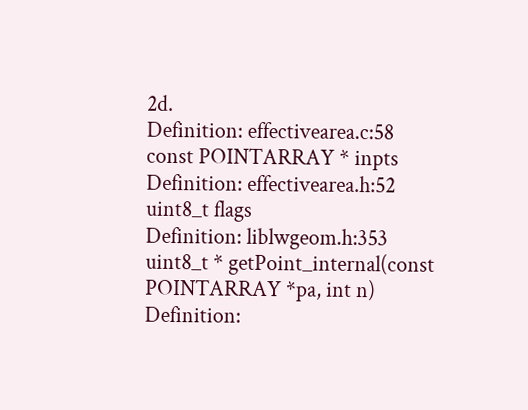2d.
Definition: effectivearea.c:58
const POINTARRAY * inpts
Definition: effectivearea.h:52
uint8_t flags
Definition: liblwgeom.h:353
uint8_t * getPoint_internal(const POINTARRAY *pa, int n)
Definition: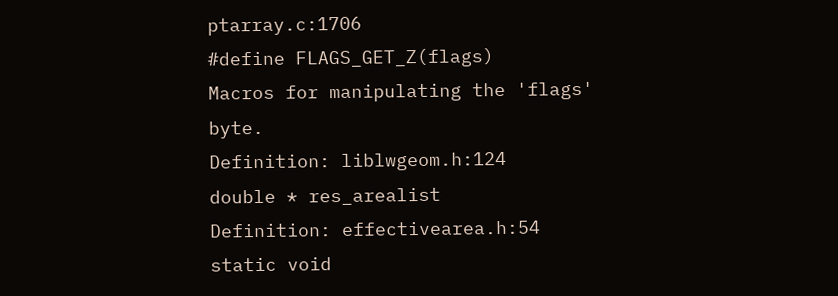ptarray.c:1706
#define FLAGS_GET_Z(flags)
Macros for manipulating the 'flags' byte.
Definition: liblwgeom.h:124
double * res_arealist
Definition: effectivearea.h:54
static void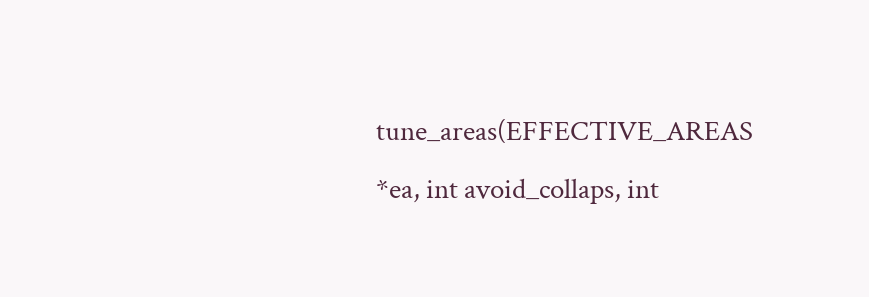tune_areas(EFFECTIVE_AREAS *ea, int avoid_collaps, int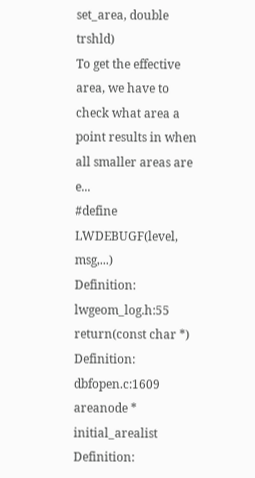set_area, double trshld)
To get the effective area, we have to check what area a point results in when all smaller areas are e...
#define LWDEBUGF(level, msg,...)
Definition: lwgeom_log.h:55
return(const char *)
Definition: dbfopen.c:1609
areanode * initial_arealist
Definition: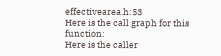effectivearea.h:53
Here is the call graph for this function:
Here is the caller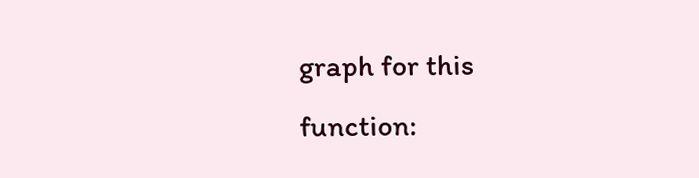graph for this function: